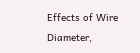Effects of Wire Diameter,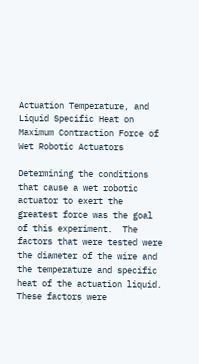Actuation Temperature, and Liquid Specific Heat on Maximum Contraction Force of Wet Robotic Actuators

Determining the conditions that cause a wet robotic actuator to exert the greatest force was the goal of this experiment.  The factors that were tested were the diameter of the wire and the temperature and specific heat of the actuation liquid.  These factors were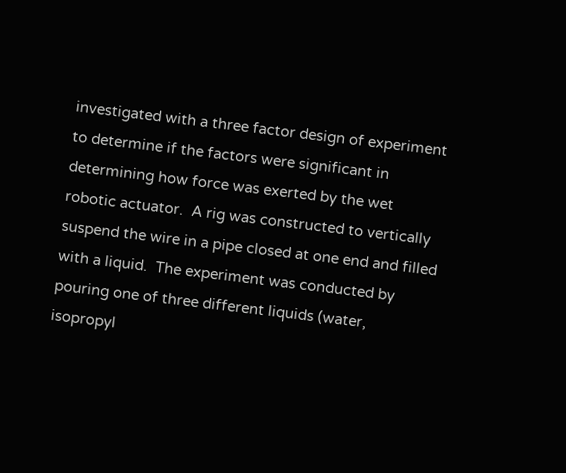investigated with a three factor design of experiment to determine if the factors were significant in determining how force was exerted by the wet robotic actuator.  A rig was constructed to vertically suspend the wire in a pipe closed at one end and filled with a liquid.  The experiment was conducted by pouring one of three different liquids (water, isopropyl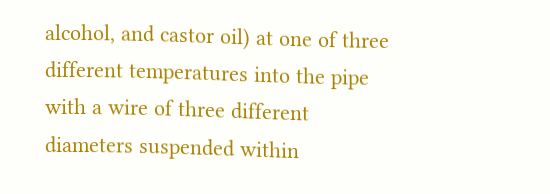alcohol, and castor oil) at one of three different temperatures into the pipe with a wire of three different diameters suspended within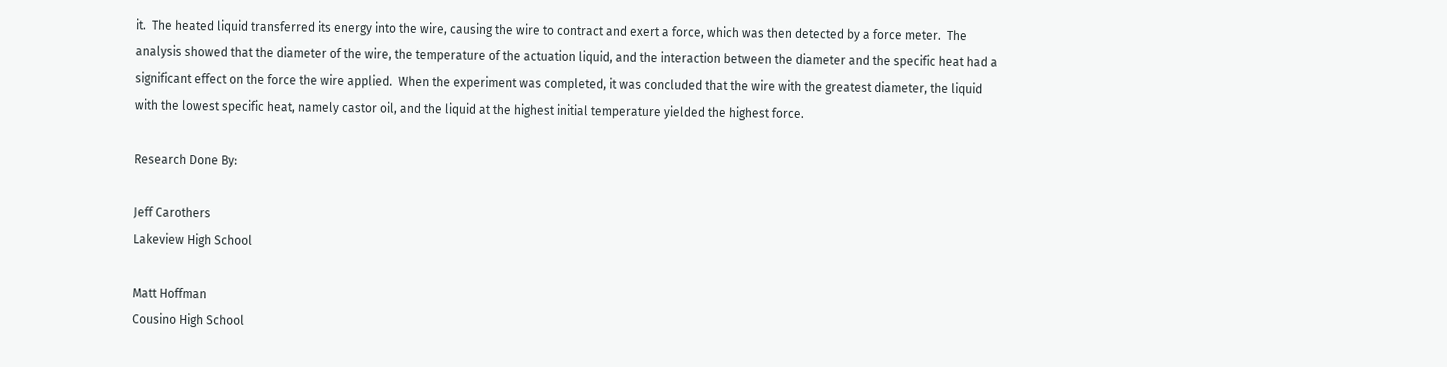it.  The heated liquid transferred its energy into the wire, causing the wire to contract and exert a force, which was then detected by a force meter.  The analysis showed that the diameter of the wire, the temperature of the actuation liquid, and the interaction between the diameter and the specific heat had a significant effect on the force the wire applied.  When the experiment was completed, it was concluded that the wire with the greatest diameter, the liquid with the lowest specific heat, namely castor oil, and the liquid at the highest initial temperature yielded the highest force.

Research Done By:

Jeff Carothers
Lakeview High School

Matt Hoffman
Cousino High School